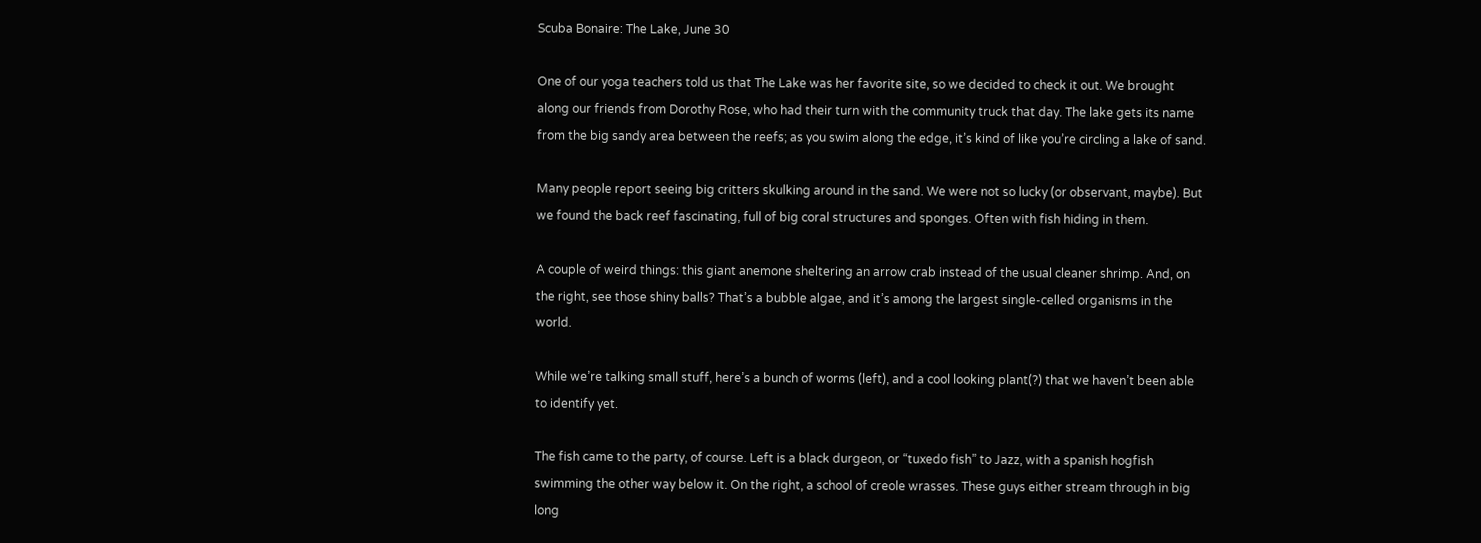Scuba Bonaire: The Lake, June 30

One of our yoga teachers told us that The Lake was her favorite site, so we decided to check it out. We brought along our friends from Dorothy Rose, who had their turn with the community truck that day. The lake gets its name from the big sandy area between the reefs; as you swim along the edge, it’s kind of like you’re circling a lake of sand.

Many people report seeing big critters skulking around in the sand. We were not so lucky (or observant, maybe). But we found the back reef fascinating, full of big coral structures and sponges. Often with fish hiding in them.

A couple of weird things: this giant anemone sheltering an arrow crab instead of the usual cleaner shrimp. And, on the right, see those shiny balls? That’s a bubble algae, and it’s among the largest single-celled organisms in the world.

While we’re talking small stuff, here’s a bunch of worms (left), and a cool looking plant(?) that we haven’t been able to identify yet.

The fish came to the party, of course. Left is a black durgeon, or “tuxedo fish” to Jazz, with a spanish hogfish swimming the other way below it. On the right, a school of creole wrasses. These guys either stream through in big long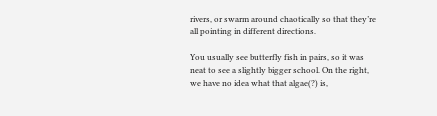rivers, or swarm around chaotically so that they’re all pointing in different directions.

You usually see butterfly fish in pairs, so it was neat to see a slightly bigger school. On the right, we have no idea what that algae(?) is,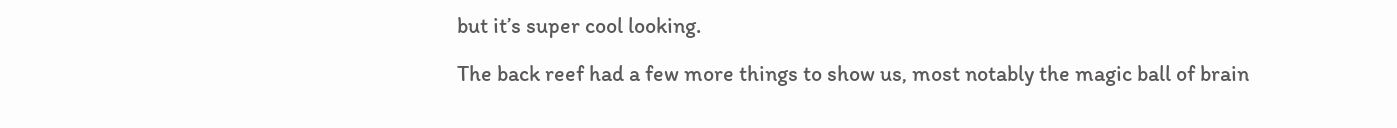but it’s super cool looking.

The back reef had a few more things to show us, most notably the magic ball of brain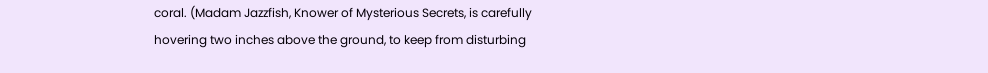coral. (Madam Jazzfish, Knower of Mysterious Secrets, is carefully hovering two inches above the ground, to keep from disturbing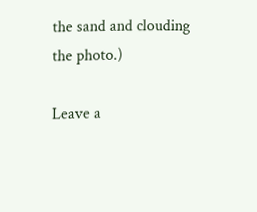the sand and clouding the photo.)

Leave a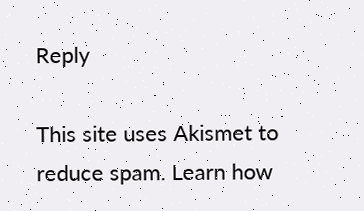Reply

This site uses Akismet to reduce spam. Learn how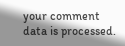your comment data is processed.